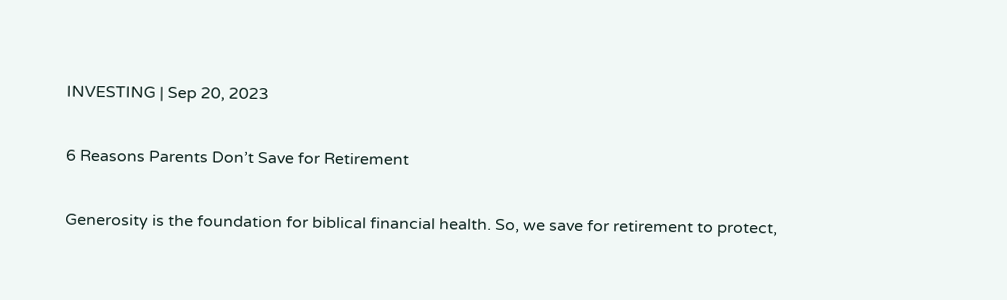INVESTING | Sep 20, 2023

6 Reasons Parents Don’t Save for Retirement

Generosity is the foundation for biblical financial health. So, we save for retirement to protect,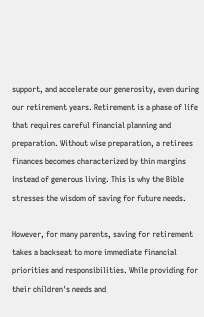support, and accelerate our generosity, even during our retirement years. Retirement is a phase of life that requires careful financial planning and preparation. Without wise preparation, a retirees finances becomes characterized by thin margins instead of generous living. This is why the Bible stresses the wisdom of saving for future needs.

However, for many parents, saving for retirement takes a backseat to more immediate financial priorities and responsibilities. While providing for their children's needs and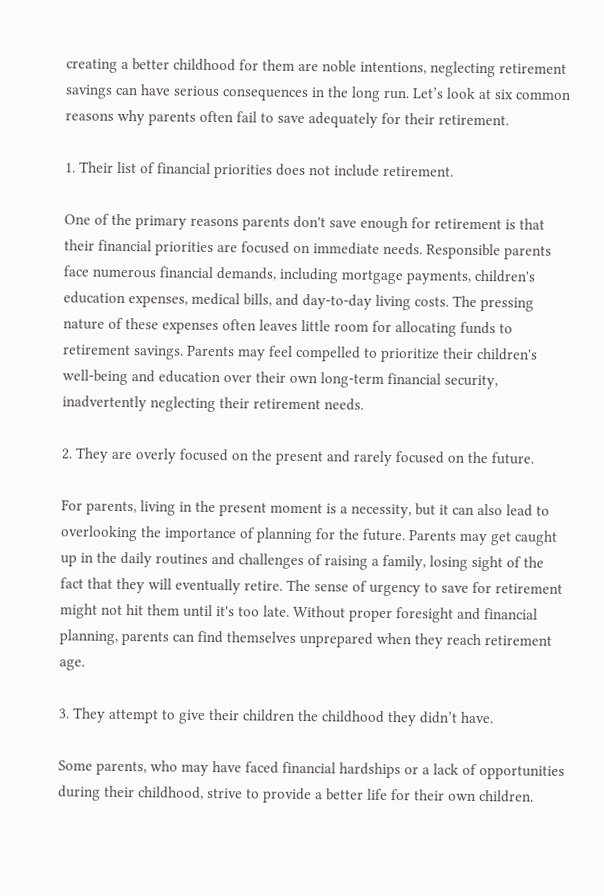creating a better childhood for them are noble intentions, neglecting retirement savings can have serious consequences in the long run. Let’s look at six common reasons why parents often fail to save adequately for their retirement.

1. Their list of financial priorities does not include retirement.

One of the primary reasons parents don't save enough for retirement is that their financial priorities are focused on immediate needs. Responsible parents face numerous financial demands, including mortgage payments, children's education expenses, medical bills, and day-to-day living costs. The pressing nature of these expenses often leaves little room for allocating funds to retirement savings. Parents may feel compelled to prioritize their children's well-being and education over their own long-term financial security, inadvertently neglecting their retirement needs.

2. They are overly focused on the present and rarely focused on the future.

For parents, living in the present moment is a necessity, but it can also lead to overlooking the importance of planning for the future. Parents may get caught up in the daily routines and challenges of raising a family, losing sight of the fact that they will eventually retire. The sense of urgency to save for retirement might not hit them until it's too late. Without proper foresight and financial planning, parents can find themselves unprepared when they reach retirement age.

3. They attempt to give their children the childhood they didn’t have.

Some parents, who may have faced financial hardships or a lack of opportunities during their childhood, strive to provide a better life for their own children.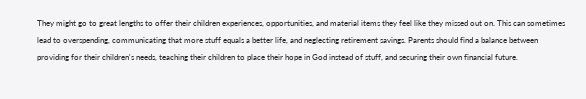They might go to great lengths to offer their children experiences, opportunities, and material items they feel like they missed out on. This can sometimes lead to overspending, communicating that more stuff equals a better life, and neglecting retirement savings. Parents should find a balance between providing for their children's needs, teaching their children to place their hope in God instead of stuff, and securing their own financial future.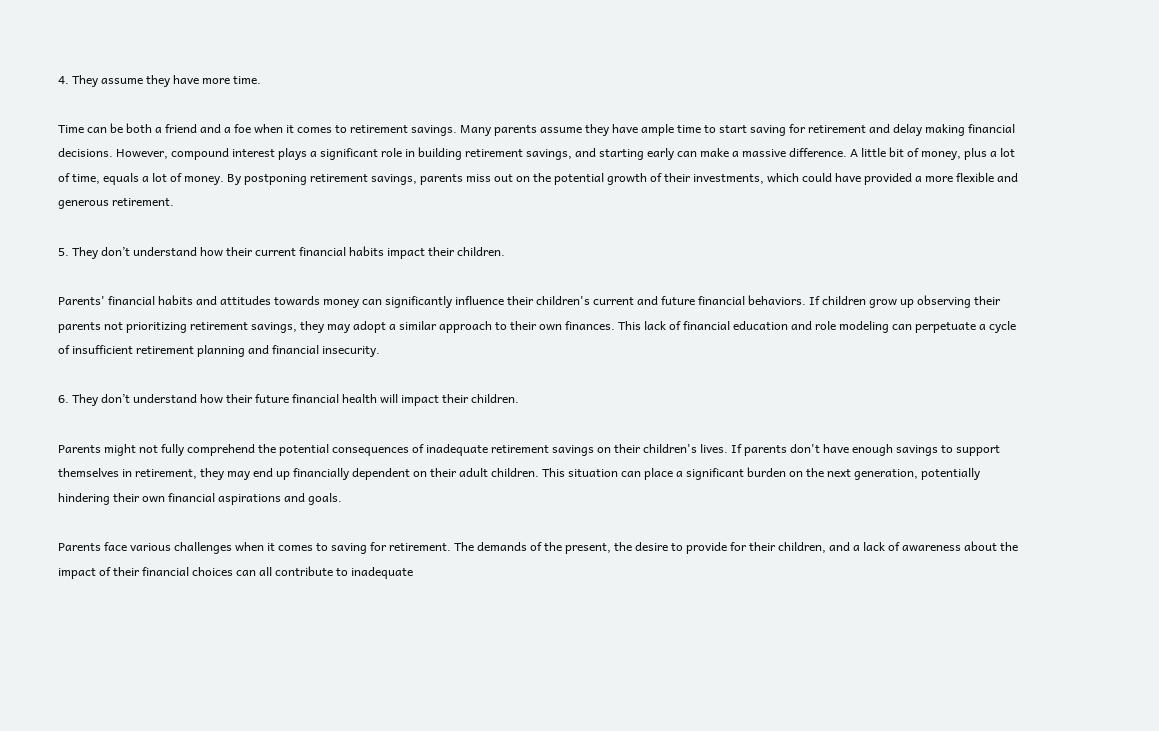4. They assume they have more time.

Time can be both a friend and a foe when it comes to retirement savings. Many parents assume they have ample time to start saving for retirement and delay making financial decisions. However, compound interest plays a significant role in building retirement savings, and starting early can make a massive difference. A little bit of money, plus a lot of time, equals a lot of money. By postponing retirement savings, parents miss out on the potential growth of their investments, which could have provided a more flexible and generous retirement.

5. They don’t understand how their current financial habits impact their children.

Parents' financial habits and attitudes towards money can significantly influence their children's current and future financial behaviors. If children grow up observing their parents not prioritizing retirement savings, they may adopt a similar approach to their own finances. This lack of financial education and role modeling can perpetuate a cycle of insufficient retirement planning and financial insecurity.

6. They don’t understand how their future financial health will impact their children.

Parents might not fully comprehend the potential consequences of inadequate retirement savings on their children's lives. If parents don't have enough savings to support themselves in retirement, they may end up financially dependent on their adult children. This situation can place a significant burden on the next generation, potentially hindering their own financial aspirations and goals.

Parents face various challenges when it comes to saving for retirement. The demands of the present, the desire to provide for their children, and a lack of awareness about the impact of their financial choices can all contribute to inadequate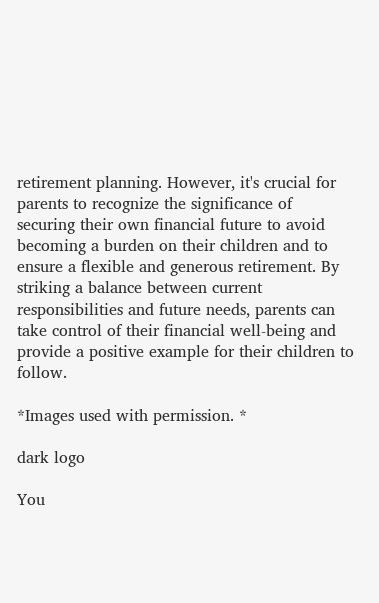retirement planning. However, it's crucial for parents to recognize the significance of securing their own financial future to avoid becoming a burden on their children and to ensure a flexible and generous retirement. By striking a balance between current responsibilities and future needs, parents can take control of their financial well-being and provide a positive example for their children to follow.

*Images used with permission. *

dark logo

You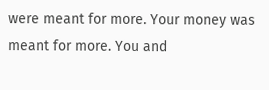were meant for more. Your money was meant for more. You and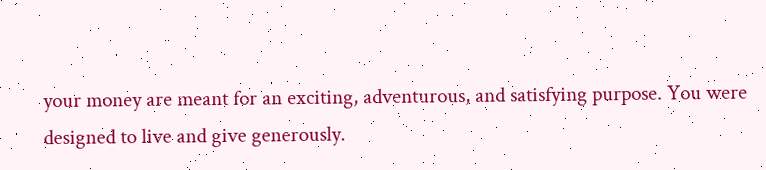your money are meant for an exciting, adventurous, and satisfying purpose. You were designed to live and give generously.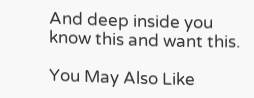And deep inside you know this and want this.

You May Also Like